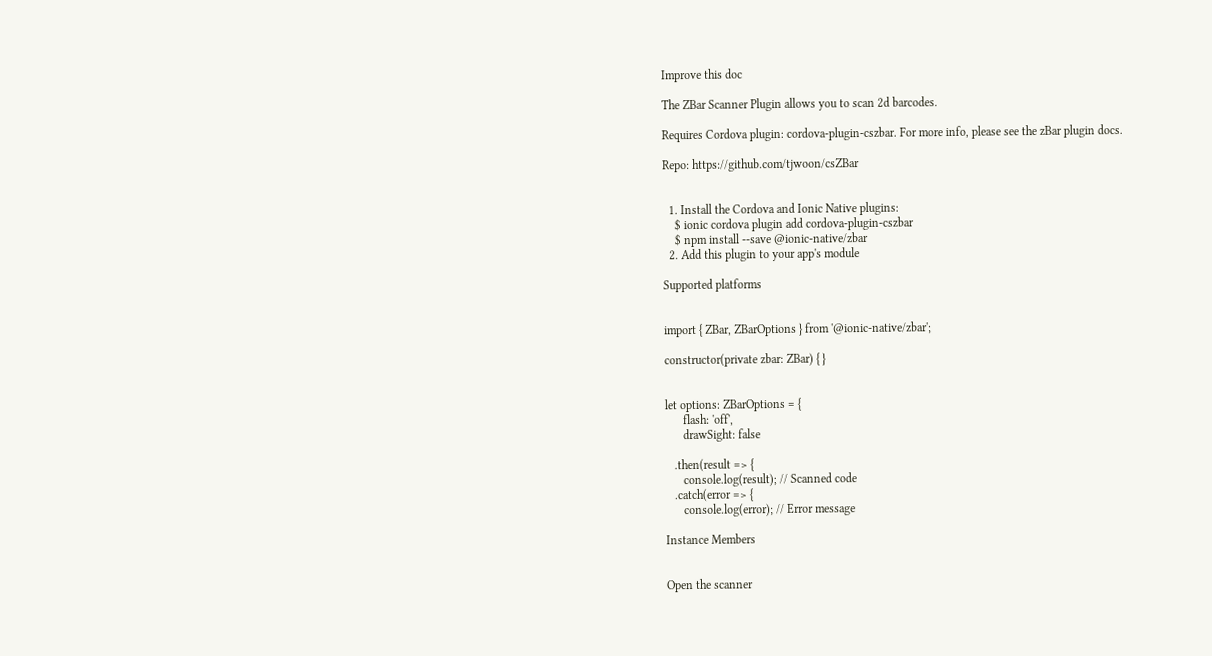Improve this doc

The ZBar Scanner Plugin allows you to scan 2d barcodes.

Requires Cordova plugin: cordova-plugin-cszbar. For more info, please see the zBar plugin docs.

Repo: https://github.com/tjwoon/csZBar


  1. Install the Cordova and Ionic Native plugins:
    $ ionic cordova plugin add cordova-plugin-cszbar
    $ npm install --save @ionic-native/zbar
  2. Add this plugin to your app's module

Supported platforms


import { ZBar, ZBarOptions } from '@ionic-native/zbar';

constructor(private zbar: ZBar) { }


let options: ZBarOptions = {
      flash: 'off',
      drawSight: false

   .then(result => {
      console.log(result); // Scanned code
   .catch(error => {
      console.log(error); // Error message

Instance Members


Open the scanner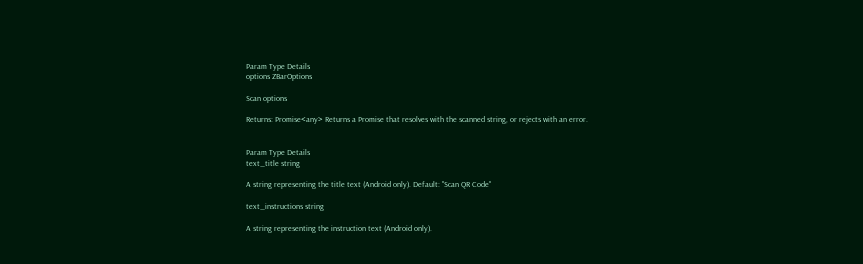Param Type Details
options ZBarOptions

Scan options

Returns: Promise<any> Returns a Promise that resolves with the scanned string, or rejects with an error.


Param Type Details
text_title string

A string representing the title text (Android only). Default: "Scan QR Code"

text_instructions string

A string representing the instruction text (Android only).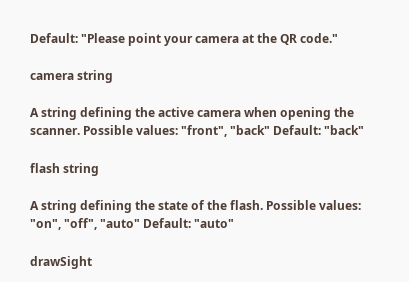Default: "Please point your camera at the QR code."

camera string

A string defining the active camera when opening the scanner. Possible values: "front", "back" Default: "back"

flash string

A string defining the state of the flash. Possible values: "on", "off", "auto" Default: "auto"

drawSight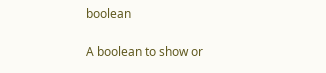boolean

A boolean to show or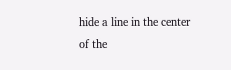hide a line in the center of the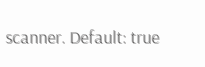scanner. Default: true